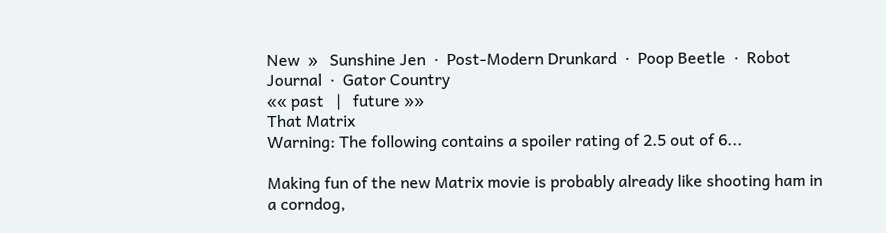New  »   Sunshine Jen  ·  Post-Modern Drunkard  ·  Poop Beetle  ·  Robot Journal  ·  Gator Country
«« past   |   future »»
That Matrix
Warning: The following contains a spoiler rating of 2.5 out of 6...

Making fun of the new Matrix movie is probably already like shooting ham in a corndog,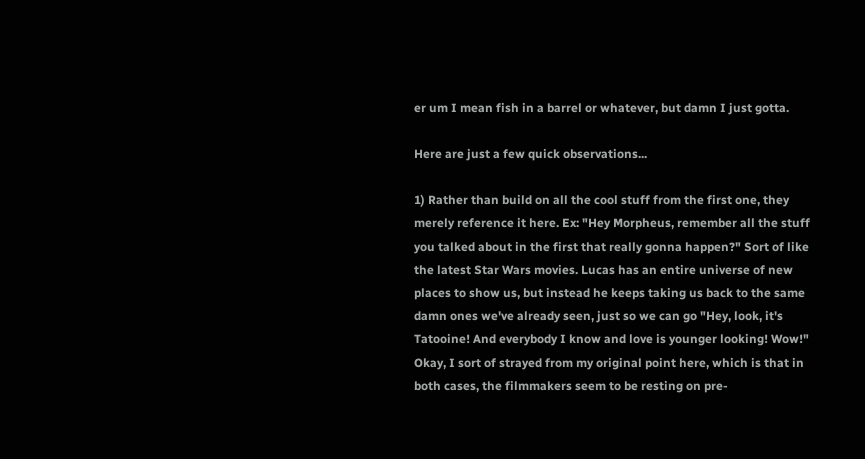er um I mean fish in a barrel or whatever, but damn I just gotta.

Here are just a few quick observations...

1) Rather than build on all the cool stuff from the first one, they merely reference it here. Ex: "Hey Morpheus, remember all the stuff you talked about in the first that really gonna happen?" Sort of like the latest Star Wars movies. Lucas has an entire universe of new places to show us, but instead he keeps taking us back to the same damn ones we've already seen, just so we can go "Hey, look, it's Tatooine! And everybody I know and love is younger looking! Wow!" Okay, I sort of strayed from my original point here, which is that in both cases, the filmmakers seem to be resting on pre-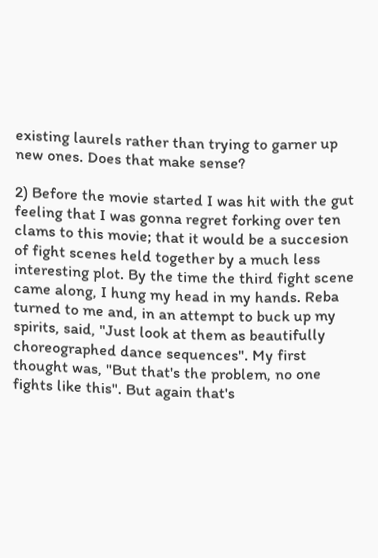existing laurels rather than trying to garner up new ones. Does that make sense?

2) Before the movie started I was hit with the gut feeling that I was gonna regret forking over ten clams to this movie; that it would be a succesion of fight scenes held together by a much less interesting plot. By the time the third fight scene came along, I hung my head in my hands. Reba turned to me and, in an attempt to buck up my spirits, said, "Just look at them as beautifully choreographed dance sequences". My first thought was, "But that's the problem, no one fights like this". But again that's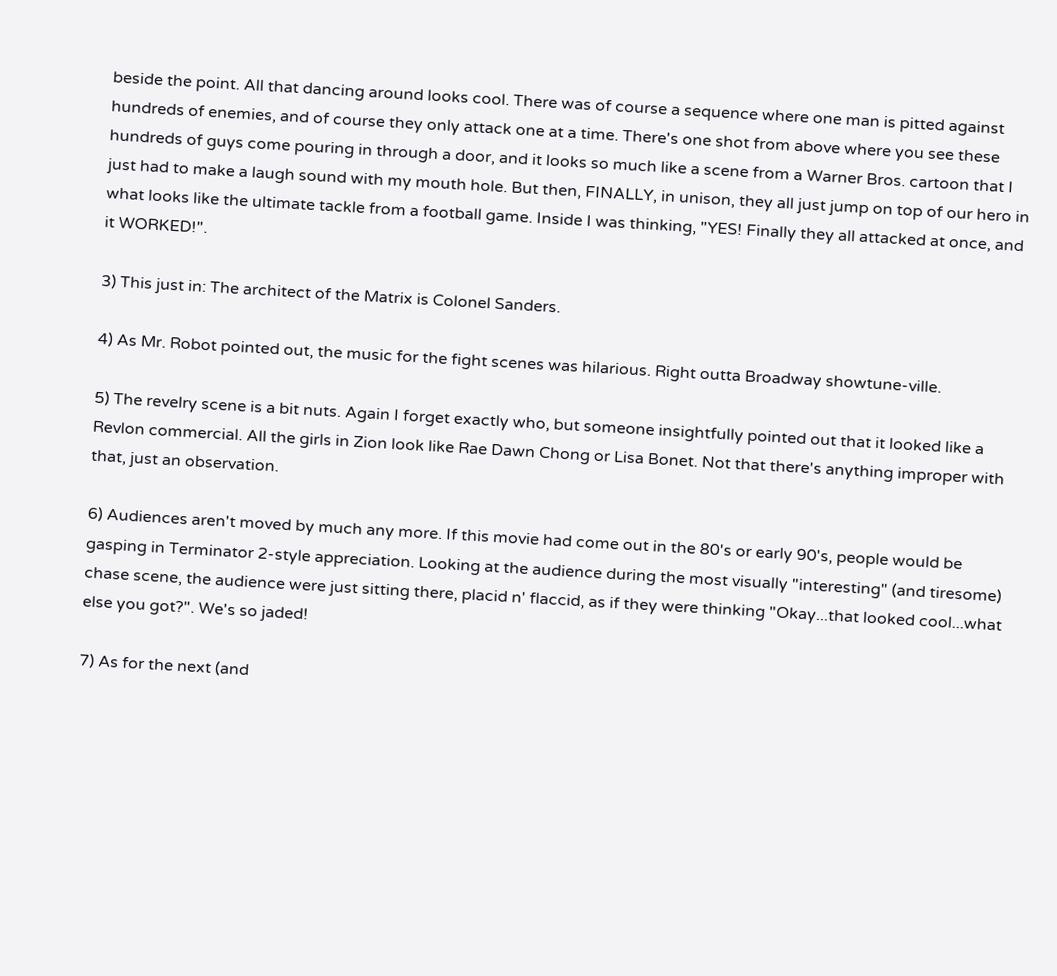beside the point. All that dancing around looks cool. There was of course a sequence where one man is pitted against hundreds of enemies, and of course they only attack one at a time. There's one shot from above where you see these hundreds of guys come pouring in through a door, and it looks so much like a scene from a Warner Bros. cartoon that I just had to make a laugh sound with my mouth hole. But then, FINALLY, in unison, they all just jump on top of our hero in what looks like the ultimate tackle from a football game. Inside I was thinking, "YES! Finally they all attacked at once, and it WORKED!".

3) This just in: The architect of the Matrix is Colonel Sanders.

4) As Mr. Robot pointed out, the music for the fight scenes was hilarious. Right outta Broadway showtune-ville.

5) The revelry scene is a bit nuts. Again I forget exactly who, but someone insightfully pointed out that it looked like a Revlon commercial. All the girls in Zion look like Rae Dawn Chong or Lisa Bonet. Not that there's anything improper with that, just an observation.

6) Audiences aren't moved by much any more. If this movie had come out in the 80's or early 90's, people would be gasping in Terminator 2-style appreciation. Looking at the audience during the most visually "interesting" (and tiresome) chase scene, the audience were just sitting there, placid n' flaccid, as if they were thinking "Okay...that looked cool...what else you got?". We's so jaded!

7) As for the next (and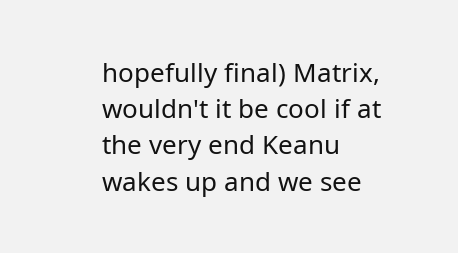hopefully final) Matrix, wouldn't it be cool if at the very end Keanu wakes up and we see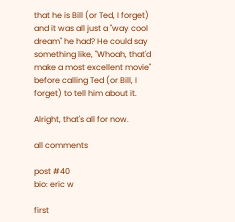that he is Bill (or Ted, I forget) and it was all just a "way cool dream" he had? He could say something like, "Whoah, that'd make a most excellent movie" before calling Ted (or Bill, I forget) to tell him about it.

Alright, that's all for now.

all comments

post #40
bio: eric w

first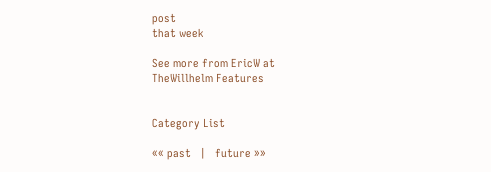post
that week

See more from EricW at
TheWillhelm Features


Category List

«« past   |   future »»